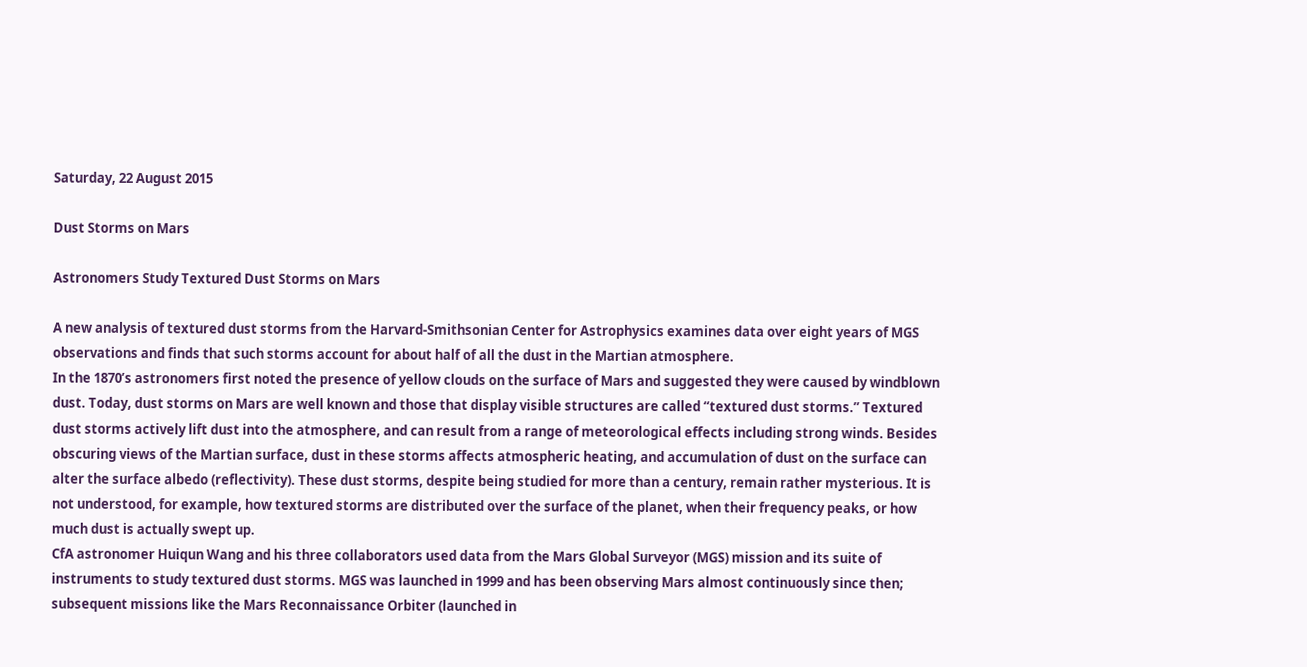Saturday, 22 August 2015

Dust Storms on Mars

Astronomers Study Textured Dust Storms on Mars

A new analysis of textured dust storms from the Harvard-Smithsonian Center for Astrophysics examines data over eight years of MGS observations and finds that such storms account for about half of all the dust in the Martian atmosphere.
In the 1870’s astronomers first noted the presence of yellow clouds on the surface of Mars and suggested they were caused by windblown dust. Today, dust storms on Mars are well known and those that display visible structures are called “textured dust storms.” Textured dust storms actively lift dust into the atmosphere, and can result from a range of meteorological effects including strong winds. Besides obscuring views of the Martian surface, dust in these storms affects atmospheric heating, and accumulation of dust on the surface can alter the surface albedo (reflectivity). These dust storms, despite being studied for more than a century, remain rather mysterious. It is not understood, for example, how textured storms are distributed over the surface of the planet, when their frequency peaks, or how much dust is actually swept up.
CfA astronomer Huiqun Wang and his three collaborators used data from the Mars Global Surveyor (MGS) mission and its suite of instruments to study textured dust storms. MGS was launched in 1999 and has been observing Mars almost continuously since then; subsequent missions like the Mars Reconnaissance Orbiter (launched in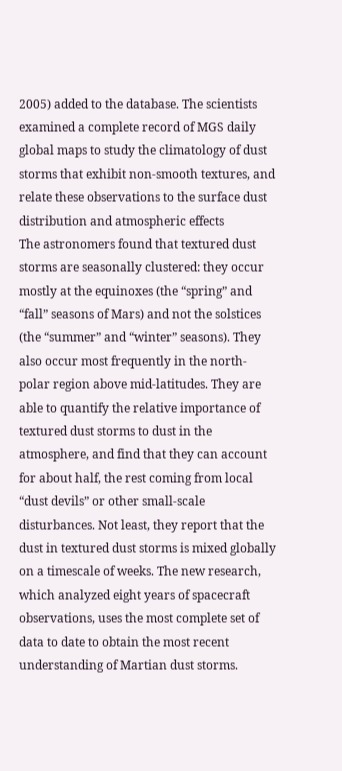2005) added to the database. The scientists examined a complete record of MGS daily global maps to study the climatology of dust storms that exhibit non-smooth textures, and relate these observations to the surface dust distribution and atmospheric effects
The astronomers found that textured dust storms are seasonally clustered: they occur mostly at the equinoxes (the “spring” and “fall” seasons of Mars) and not the solstices (the “summer” and “winter” seasons). They also occur most frequently in the north-polar region above mid-latitudes. They are able to quantify the relative importance of textured dust storms to dust in the atmosphere, and find that they can account for about half, the rest coming from local “dust devils” or other small-scale disturbances. Not least, they report that the dust in textured dust storms is mixed globally on a timescale of weeks. The new research, which analyzed eight years of spacecraft observations, uses the most complete set of data to date to obtain the most recent understanding of Martian dust storms.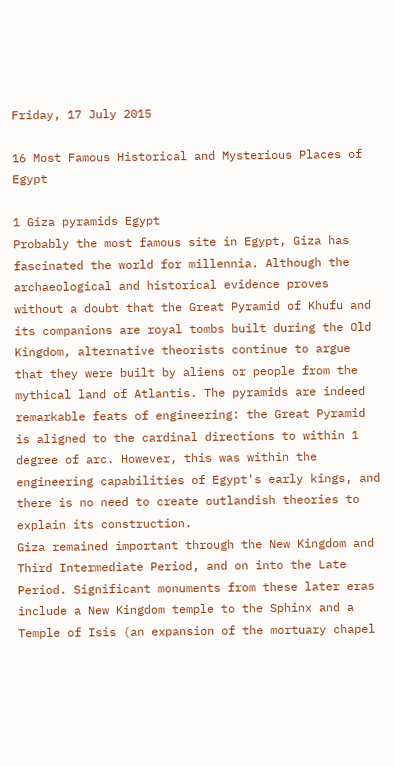Friday, 17 July 2015

16 Most Famous Historical and Mysterious Places of Egypt

1 Giza pyramids Egypt
Probably the most famous site in Egypt, Giza has fascinated the world for millennia. Although the archaeological and historical evidence proves without a doubt that the Great Pyramid of Khufu and its companions are royal tombs built during the Old Kingdom, alternative theorists continue to argue that they were built by aliens or people from the mythical land of Atlantis. The pyramids are indeed remarkable feats of engineering: the Great Pyramid is aligned to the cardinal directions to within 1 degree of arc. However, this was within the engineering capabilities of Egypt's early kings, and there is no need to create outlandish theories to explain its construction.
Giza remained important through the New Kingdom and Third Intermediate Period, and on into the Late Period. Significant monuments from these later eras include a New Kingdom temple to the Sphinx and a Temple of Isis (an expansion of the mortuary chapel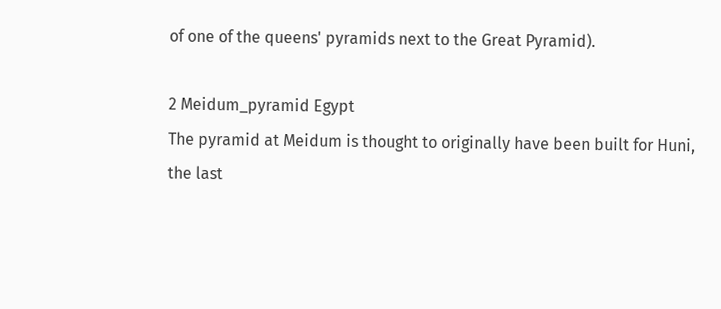of one of the queens' pyramids next to the Great Pyramid).

2 Meidum_pyramid Egypt
The pyramid at Meidum is thought to originally have been built for Huni, the last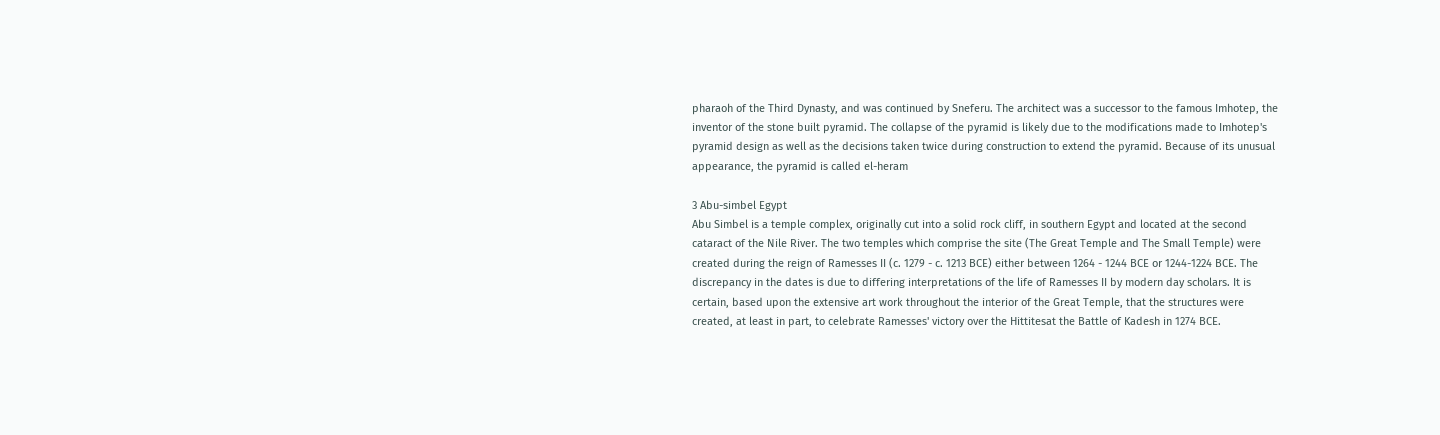pharaoh of the Third Dynasty, and was continued by Sneferu. The architect was a successor to the famous Imhotep, the inventor of the stone built pyramid. The collapse of the pyramid is likely due to the modifications made to Imhotep's pyramid design as well as the decisions taken twice during construction to extend the pyramid. Because of its unusual appearance, the pyramid is called el-heram

3 Abu-simbel Egypt
Abu Simbel is a temple complex, originally cut into a solid rock cliff, in southern Egypt and located at the second cataract of the Nile River. The two temples which comprise the site (The Great Temple and The Small Temple) were created during the reign of Ramesses II (c. 1279 - c. 1213 BCE) either between 1264 - 1244 BCE or 1244-1224 BCE. The discrepancy in the dates is due to differing interpretations of the life of Ramesses II by modern day scholars. It is certain, based upon the extensive art work throughout the interior of the Great Temple, that the structures were created, at least in part, to celebrate Ramesses' victory over the Hittitesat the Battle of Kadesh in 1274 BCE.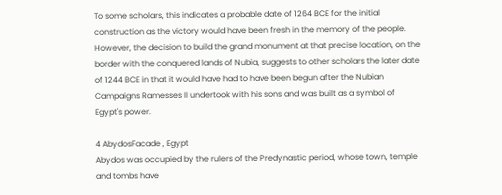To some scholars, this indicates a probable date of 1264 BCE for the initial construction as the victory would have been fresh in the memory of the people. However, the decision to build the grand monument at that precise location, on the border with the conquered lands of Nubia, suggests to other scholars the later date of 1244 BCE in that it would have had to have been begun after the Nubian Campaigns Ramesses II undertook with his sons and was built as a symbol of Egypt's power.

4 AbydosFacade , Egypt
Abydos was occupied by the rulers of the Predynastic period, whose town, temple and tombs have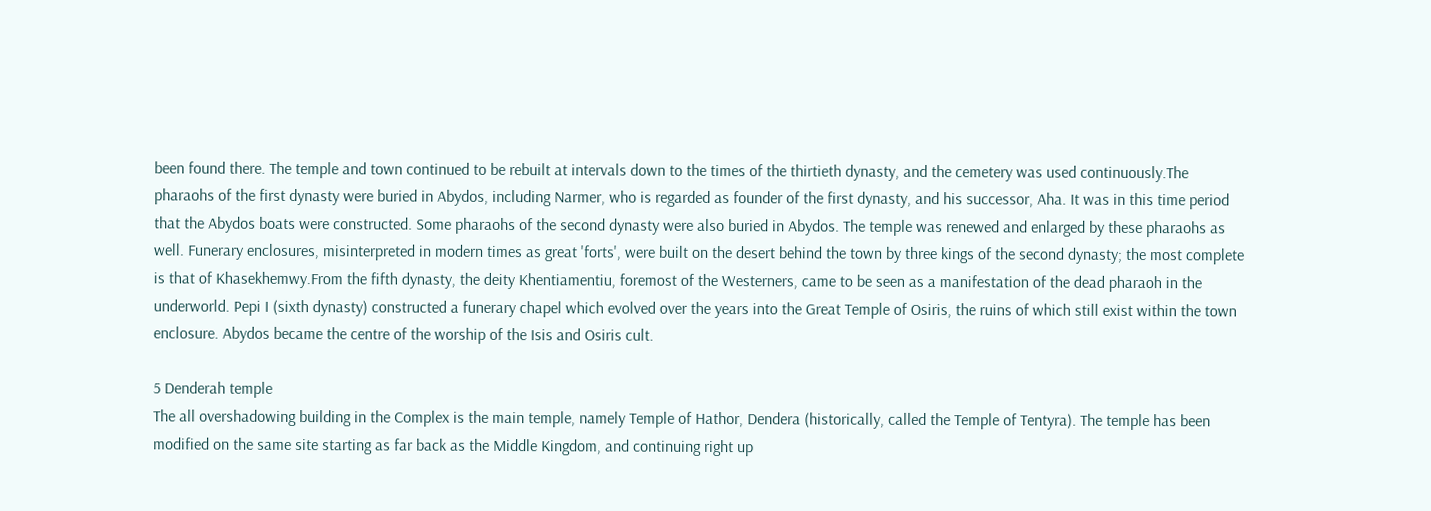been found there. The temple and town continued to be rebuilt at intervals down to the times of the thirtieth dynasty, and the cemetery was used continuously.The pharaohs of the first dynasty were buried in Abydos, including Narmer, who is regarded as founder of the first dynasty, and his successor, Aha. It was in this time period that the Abydos boats were constructed. Some pharaohs of the second dynasty were also buried in Abydos. The temple was renewed and enlarged by these pharaohs as well. Funerary enclosures, misinterpreted in modern times as great 'forts', were built on the desert behind the town by three kings of the second dynasty; the most complete is that of Khasekhemwy.From the fifth dynasty, the deity Khentiamentiu, foremost of the Westerners, came to be seen as a manifestation of the dead pharaoh in the underworld. Pepi I (sixth dynasty) constructed a funerary chapel which evolved over the years into the Great Temple of Osiris, the ruins of which still exist within the town enclosure. Abydos became the centre of the worship of the Isis and Osiris cult.

5 Denderah temple
The all overshadowing building in the Complex is the main temple, namely Temple of Hathor, Dendera (historically, called the Temple of Tentyra). The temple has been modified on the same site starting as far back as the Middle Kingdom, and continuing right up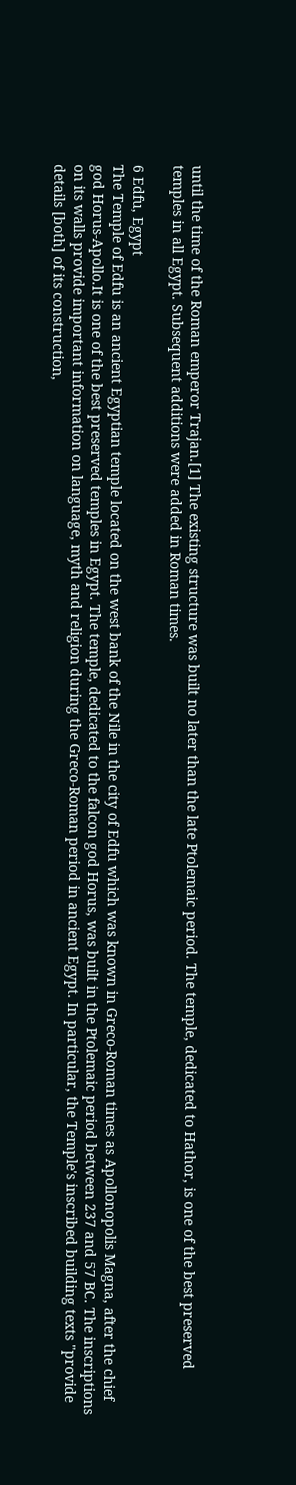until the time of the Roman emperor Trajan.[1] The existing structure was built no later than the late Ptolemaic period. The temple, dedicated to Hathor, is one of the best preserved temples in all Egypt. Subsequent additions were added in Roman times.

6 Edfu, Egypt
The Temple of Edfu is an ancient Egyptian temple located on the west bank of the Nile in the city of Edfu which was known in Greco-Roman times as Apollonopolis Magna, after the chief god Horus-Apollo.It is one of the best preserved temples in Egypt. The temple, dedicated to the falcon god Horus, was built in the Ptolemaic period between 237 and 57 BC. The inscriptions on its walls provide important information on language, myth and religion during the Greco-Roman period in ancient Egypt. In particular, the Temple's inscribed building texts "provide details [both] of its construction,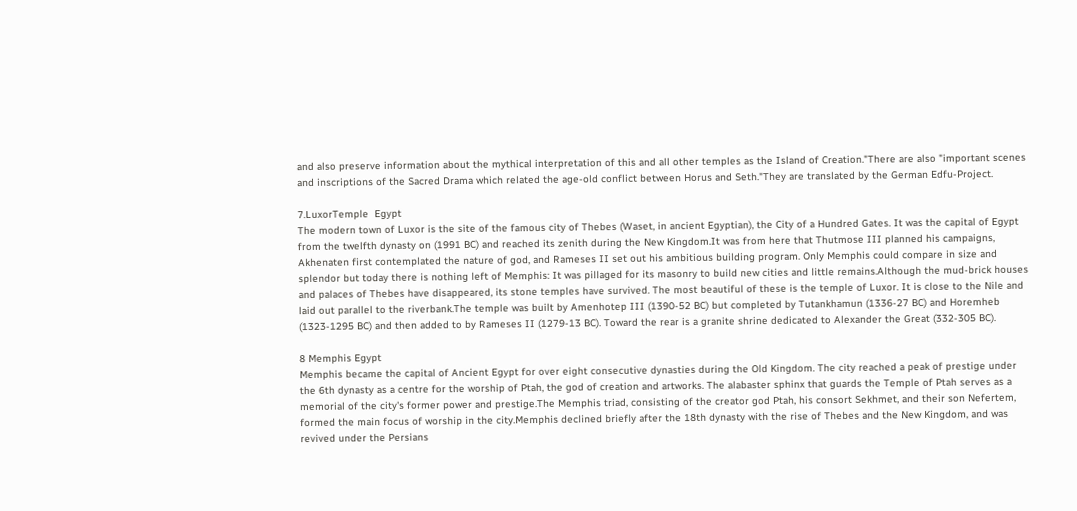and also preserve information about the mythical interpretation of this and all other temples as the Island of Creation."There are also "important scenes and inscriptions of the Sacred Drama which related the age-old conflict between Horus and Seth."They are translated by the German Edfu-Project.

7.LuxorTemple  Egypt
The modern town of Luxor is the site of the famous city of Thebes (Waset, in ancient Egyptian), the City of a Hundred Gates. It was the capital of Egypt from the twelfth dynasty on (1991 BC) and reached its zenith during the New Kingdom.It was from here that Thutmose III planned his campaigns, Akhenaten first contemplated the nature of god, and Rameses II set out his ambitious building program. Only Memphis could compare in size and splendor but today there is nothing left of Memphis: It was pillaged for its masonry to build new cities and little remains.Although the mud-brick houses and palaces of Thebes have disappeared, its stone temples have survived. The most beautiful of these is the temple of Luxor. It is close to the Nile and laid out parallel to the riverbank.The temple was built by Amenhotep III (1390-52 BC) but completed by Tutankhamun (1336-27 BC) and Horemheb (1323-1295 BC) and then added to by Rameses II (1279-13 BC). Toward the rear is a granite shrine dedicated to Alexander the Great (332-305 BC).

8 Memphis Egypt
Memphis became the capital of Ancient Egypt for over eight consecutive dynasties during the Old Kingdom. The city reached a peak of prestige under the 6th dynasty as a centre for the worship of Ptah, the god of creation and artworks. The alabaster sphinx that guards the Temple of Ptah serves as a memorial of the city's former power and prestige.The Memphis triad, consisting of the creator god Ptah, his consort Sekhmet, and their son Nefertem, formed the main focus of worship in the city.Memphis declined briefly after the 18th dynasty with the rise of Thebes and the New Kingdom, and was revived under the Persians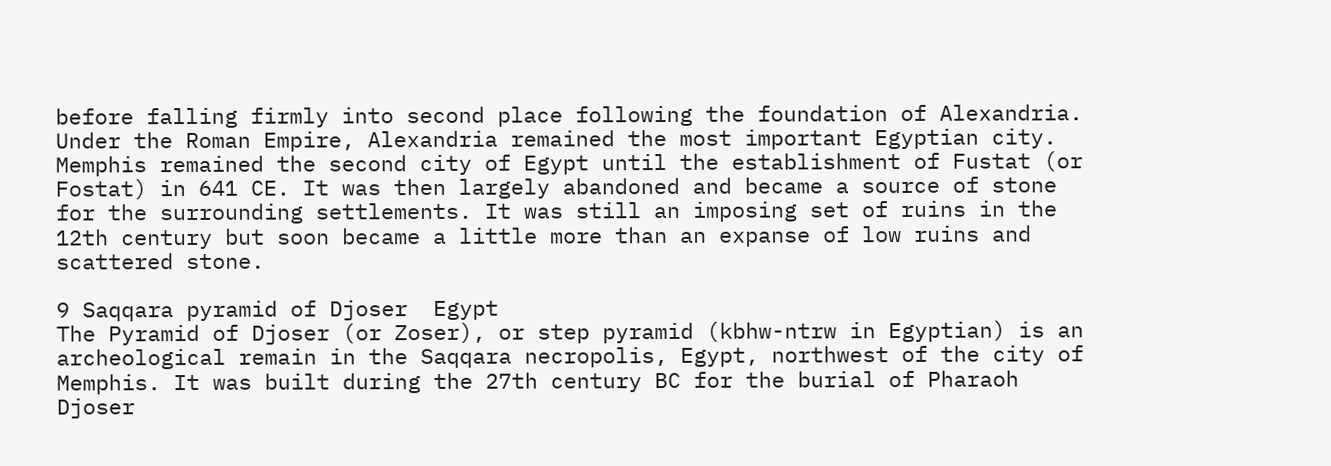before falling firmly into second place following the foundation of Alexandria. Under the Roman Empire, Alexandria remained the most important Egyptian city. Memphis remained the second city of Egypt until the establishment of Fustat (or Fostat) in 641 CE. It was then largely abandoned and became a source of stone for the surrounding settlements. It was still an imposing set of ruins in the 12th century but soon became a little more than an expanse of low ruins and scattered stone.

9 Saqqara pyramid of Djoser  Egypt
The Pyramid of Djoser (or Zoser), or step pyramid (kbhw-ntrw in Egyptian) is an archeological remain in the Saqqara necropolis, Egypt, northwest of the city of Memphis. It was built during the 27th century BC for the burial of Pharaoh Djoser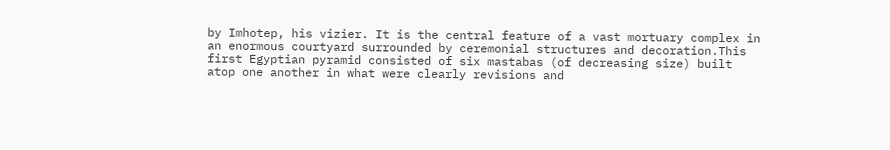by Imhotep, his vizier. It is the central feature of a vast mortuary complex in an enormous courtyard surrounded by ceremonial structures and decoration.This first Egyptian pyramid consisted of six mastabas (of decreasing size) built atop one another in what were clearly revisions and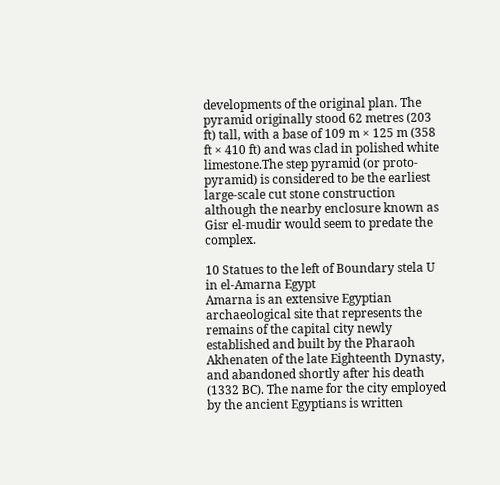developments of the original plan. The pyramid originally stood 62 metres (203 ft) tall, with a base of 109 m × 125 m (358 ft × 410 ft) and was clad in polished white limestone.The step pyramid (or proto-pyramid) is considered to be the earliest large-scale cut stone construction although the nearby enclosure known as Gisr el-mudir would seem to predate the complex.

10 Statues to the left of Boundary stela U in el-Amarna Egypt
Amarna is an extensive Egyptian archaeological site that represents the remains of the capital city newly established and built by the Pharaoh Akhenaten of the late Eighteenth Dynasty, and abandoned shortly after his death (1332 BC). The name for the city employed by the ancient Egyptians is written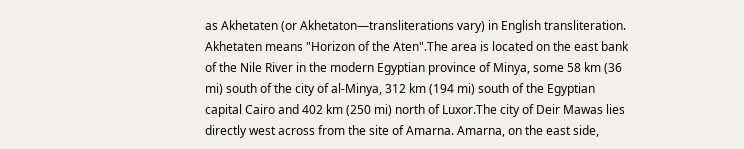as Akhetaten (or Akhetaton—transliterations vary) in English transliteration. Akhetaten means "Horizon of the Aten".The area is located on the east bank of the Nile River in the modern Egyptian province of Minya, some 58 km (36 mi) south of the city of al-Minya, 312 km (194 mi) south of the Egyptian capital Cairo and 402 km (250 mi) north of Luxor.The city of Deir Mawas lies directly west across from the site of Amarna. Amarna, on the east side,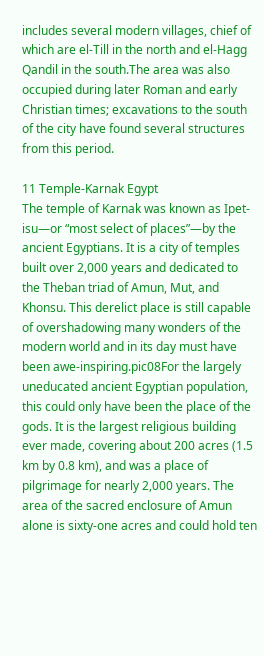includes several modern villages, chief of which are el-Till in the north and el-Hagg Qandil in the south.The area was also occupied during later Roman and early Christian times; excavations to the south of the city have found several structures from this period.

11 Temple-Karnak Egypt
The temple of Karnak was known as Ipet-isu—or “most select of places”—by the ancient Egyptians. It is a city of temples built over 2,000 years and dedicated to the Theban triad of Amun, Mut, and Khonsu. This derelict place is still capable of overshadowing many wonders of the modern world and in its day must have been awe-inspiring.pic08For the largely uneducated ancient Egyptian population, this could only have been the place of the gods. It is the largest religious building ever made, covering about 200 acres (1.5 km by 0.8 km), and was a place of pilgrimage for nearly 2,000 years. The area of the sacred enclosure of Amun alone is sixty-one acres and could hold ten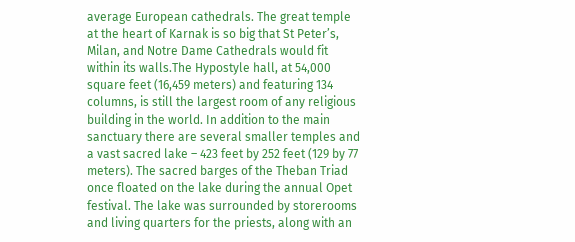average European cathedrals. The great temple at the heart of Karnak is so big that St Peter’s, Milan, and Notre Dame Cathedrals would fit within its walls.The Hypostyle hall, at 54,000 square feet (16,459 meters) and featuring 134 columns, is still the largest room of any religious building in the world. In addition to the main sanctuary there are several smaller temples and a vast sacred lake – 423 feet by 252 feet (129 by 77 meters). The sacred barges of the Theban Triad once floated on the lake during the annual Opet festival. The lake was surrounded by storerooms and living quarters for the priests, along with an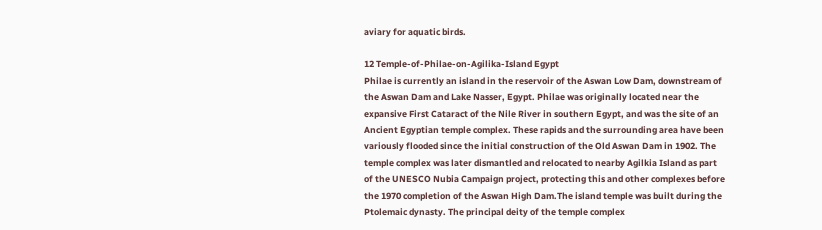aviary for aquatic birds.

12 Temple-of-Philae-on-Agilika-Island Egypt
Philae is currently an island in the reservoir of the Aswan Low Dam, downstream of the Aswan Dam and Lake Nasser, Egypt. Philae was originally located near the expansive First Cataract of the Nile River in southern Egypt, and was the site of an Ancient Egyptian temple complex. These rapids and the surrounding area have been variously flooded since the initial construction of the Old Aswan Dam in 1902. The temple complex was later dismantled and relocated to nearby Agilkia Island as part of the UNESCO Nubia Campaign project, protecting this and other complexes before the 1970 completion of the Aswan High Dam.The island temple was built during the Ptolemaic dynasty. The principal deity of the temple complex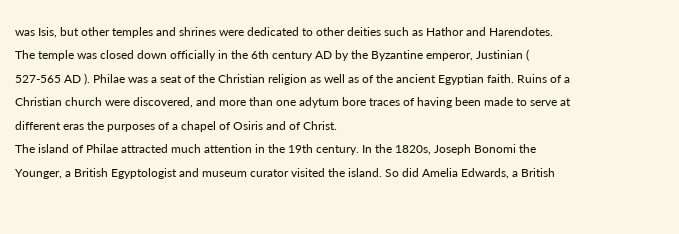was Isis, but other temples and shrines were dedicated to other deities such as Hathor and Harendotes. The temple was closed down officially in the 6th century AD by the Byzantine emperor, Justinian ( 527-565 AD ). Philae was a seat of the Christian religion as well as of the ancient Egyptian faith. Ruins of a Christian church were discovered, and more than one adytum bore traces of having been made to serve at different eras the purposes of a chapel of Osiris and of Christ.
The island of Philae attracted much attention in the 19th century. In the 1820s, Joseph Bonomi the Younger, a British Egyptologist and museum curator visited the island. So did Amelia Edwards, a British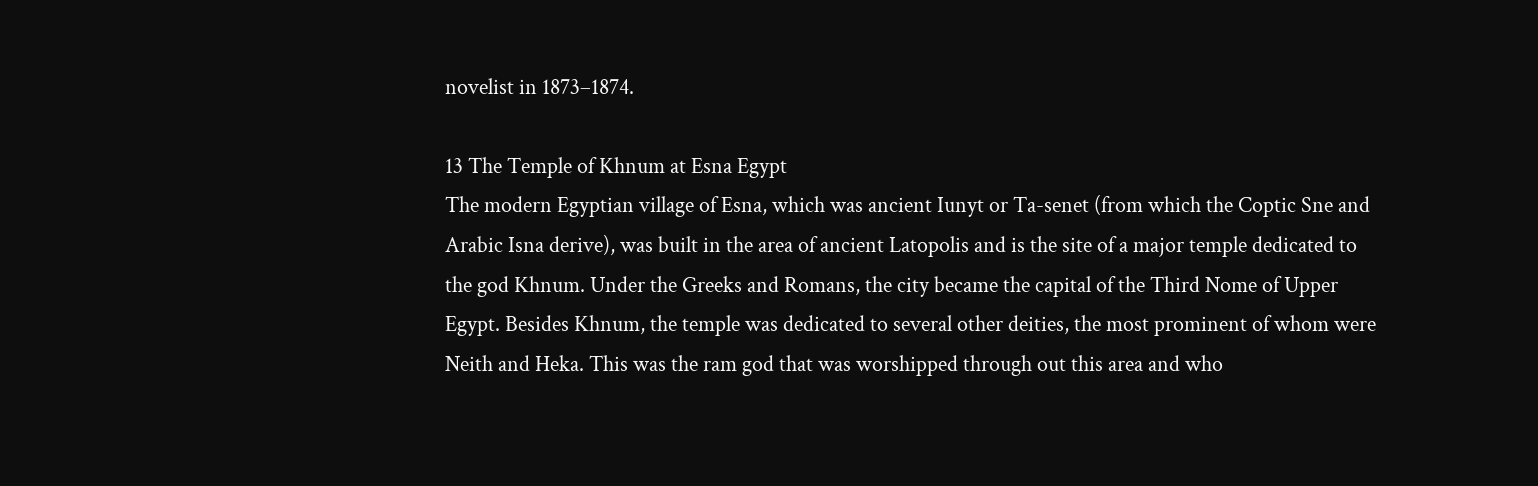novelist in 1873–1874.

13 The Temple of Khnum at Esna Egypt
The modern Egyptian village of Esna, which was ancient Iunyt or Ta-senet (from which the Coptic Sne and Arabic Isna derive), was built in the area of ancient Latopolis and is the site of a major temple dedicated to the god Khnum. Under the Greeks and Romans, the city became the capital of the Third Nome of Upper Egypt. Besides Khnum, the temple was dedicated to several other deities, the most prominent of whom were Neith and Heka. This was the ram god that was worshipped through out this area and who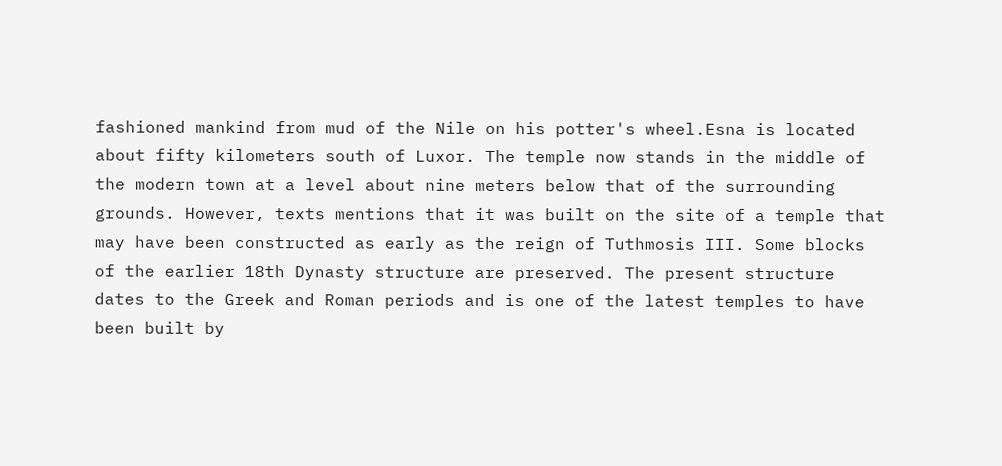fashioned mankind from mud of the Nile on his potter's wheel.Esna is located about fifty kilometers south of Luxor. The temple now stands in the middle of the modern town at a level about nine meters below that of the surrounding grounds. However, texts mentions that it was built on the site of a temple that may have been constructed as early as the reign of Tuthmosis III. Some blocks of the earlier 18th Dynasty structure are preserved. The present structure dates to the Greek and Roman periods and is one of the latest temples to have been built by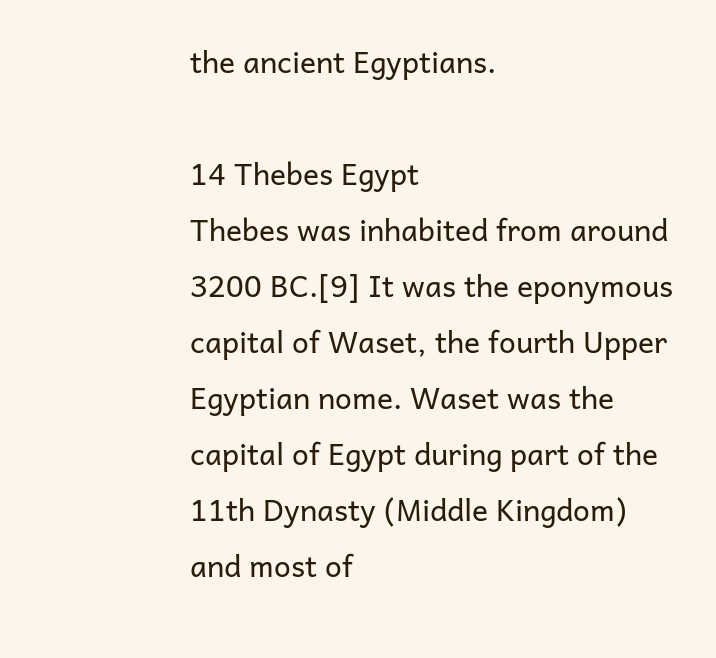the ancient Egyptians.

14 Thebes Egypt
Thebes was inhabited from around 3200 BC.[9] It was the eponymous capital of Waset, the fourth Upper Egyptian nome. Waset was the capital of Egypt during part of the 11th Dynasty (Middle Kingdom) and most of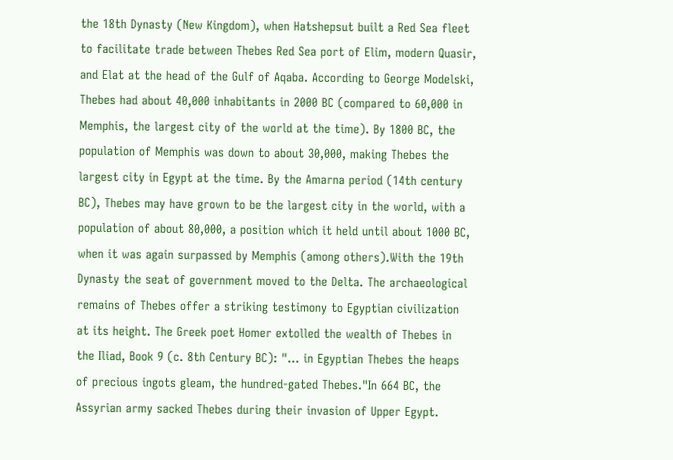the 18th Dynasty (New Kingdom), when Hatshepsut built a Red Sea fleet to facilitate trade between Thebes Red Sea port of Elim, modern Quasir, and Elat at the head of the Gulf of Aqaba. According to George Modelski, Thebes had about 40,000 inhabitants in 2000 BC (compared to 60,000 in Memphis, the largest city of the world at the time). By 1800 BC, the population of Memphis was down to about 30,000, making Thebes the largest city in Egypt at the time. By the Amarna period (14th century BC), Thebes may have grown to be the largest city in the world, with a population of about 80,000, a position which it held until about 1000 BC, when it was again surpassed by Memphis (among others).With the 19th Dynasty the seat of government moved to the Delta. The archaeological remains of Thebes offer a striking testimony to Egyptian civilization at its height. The Greek poet Homer extolled the wealth of Thebes in the Iliad, Book 9 (c. 8th Century BC): "... in Egyptian Thebes the heaps of precious ingots gleam, the hundred-gated Thebes."In 664 BC, the Assyrian army sacked Thebes during their invasion of Upper Egypt.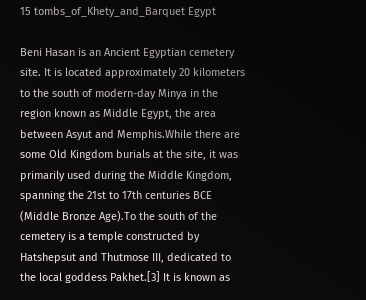15 tombs_of_Khety_and_Barquet Egypt

Beni Hasan is an Ancient Egyptian cemetery site. It is located approximately 20 kilometers to the south of modern-day Minya in the region known as Middle Egypt, the area between Asyut and Memphis.While there are some Old Kingdom burials at the site, it was primarily used during the Middle Kingdom, spanning the 21st to 17th centuries BCE (Middle Bronze Age).To the south of the cemetery is a temple constructed by Hatshepsut and Thutmose III, dedicated to the local goddess Pakhet.[3] It is known as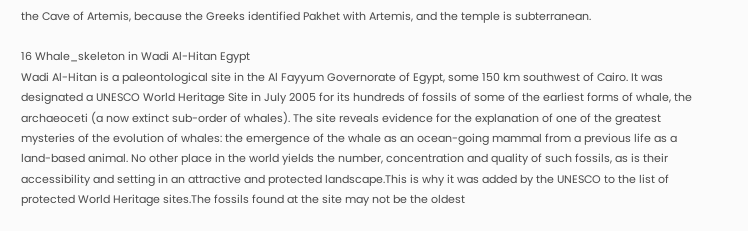the Cave of Artemis, because the Greeks identified Pakhet with Artemis, and the temple is subterranean.

16 Whale_skeleton in Wadi Al-Hitan Egypt
Wadi Al-Hitan is a paleontological site in the Al Fayyum Governorate of Egypt, some 150 km southwest of Cairo. It was designated a UNESCO World Heritage Site in July 2005 for its hundreds of fossils of some of the earliest forms of whale, the archaeoceti (a now extinct sub-order of whales). The site reveals evidence for the explanation of one of the greatest mysteries of the evolution of whales: the emergence of the whale as an ocean-going mammal from a previous life as a land-based animal. No other place in the world yields the number, concentration and quality of such fossils, as is their accessibility and setting in an attractive and protected landscape.This is why it was added by the UNESCO to the list of protected World Heritage sites.The fossils found at the site may not be the oldest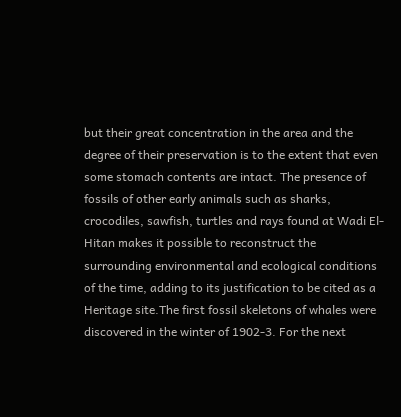but their great concentration in the area and the degree of their preservation is to the extent that even some stomach contents are intact. The presence of fossils of other early animals such as sharks, crocodiles, sawfish, turtles and rays found at Wadi El-Hitan makes it possible to reconstruct the surrounding environmental and ecological conditions of the time, adding to its justification to be cited as a Heritage site.The first fossil skeletons of whales were discovered in the winter of 1902-3. For the next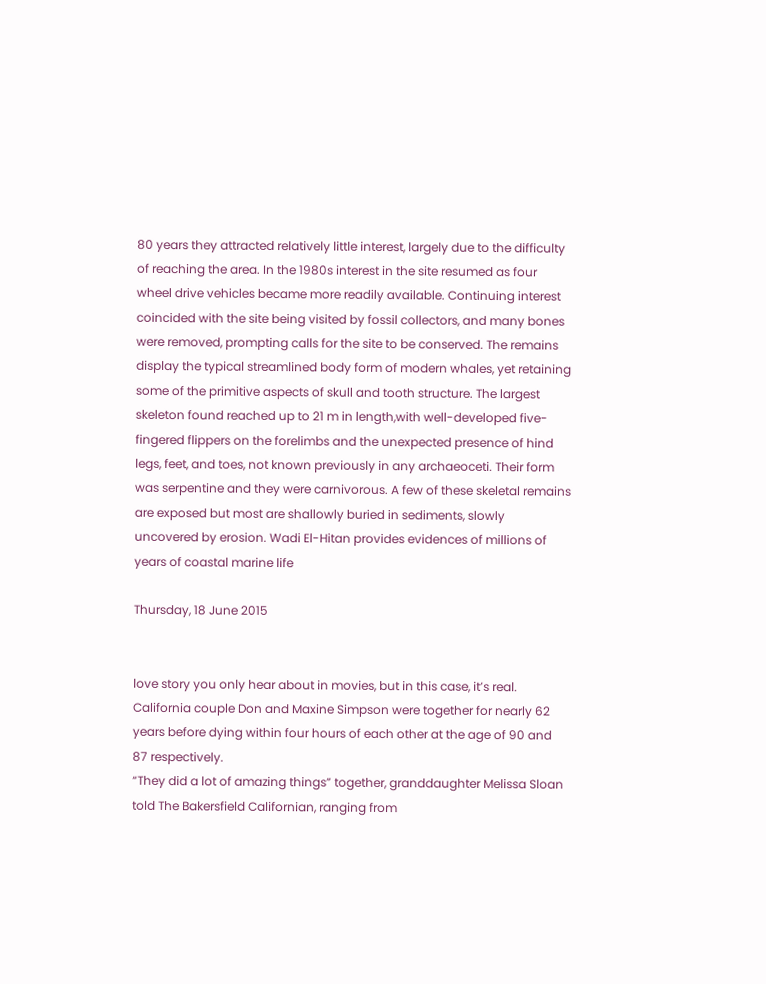80 years they attracted relatively little interest, largely due to the difficulty of reaching the area. In the 1980s interest in the site resumed as four wheel drive vehicles became more readily available. Continuing interest coincided with the site being visited by fossil collectors, and many bones were removed, prompting calls for the site to be conserved. The remains display the typical streamlined body form of modern whales, yet retaining some of the primitive aspects of skull and tooth structure. The largest skeleton found reached up to 21 m in length,with well-developed five-fingered flippers on the forelimbs and the unexpected presence of hind legs, feet, and toes, not known previously in any archaeoceti. Their form was serpentine and they were carnivorous. A few of these skeletal remains are exposed but most are shallowly buried in sediments, slowly uncovered by erosion. Wadi El-Hitan provides evidences of millions of years of coastal marine life

Thursday, 18 June 2015


love story you only hear about in movies, but in this case, it’s real. California couple Don and Maxine Simpson were together for nearly 62 years before dying within four hours of each other at the age of 90 and 87 respectively.
“They did a lot of amazing things” together, granddaughter Melissa Sloan told The Bakersfield Californian, ranging from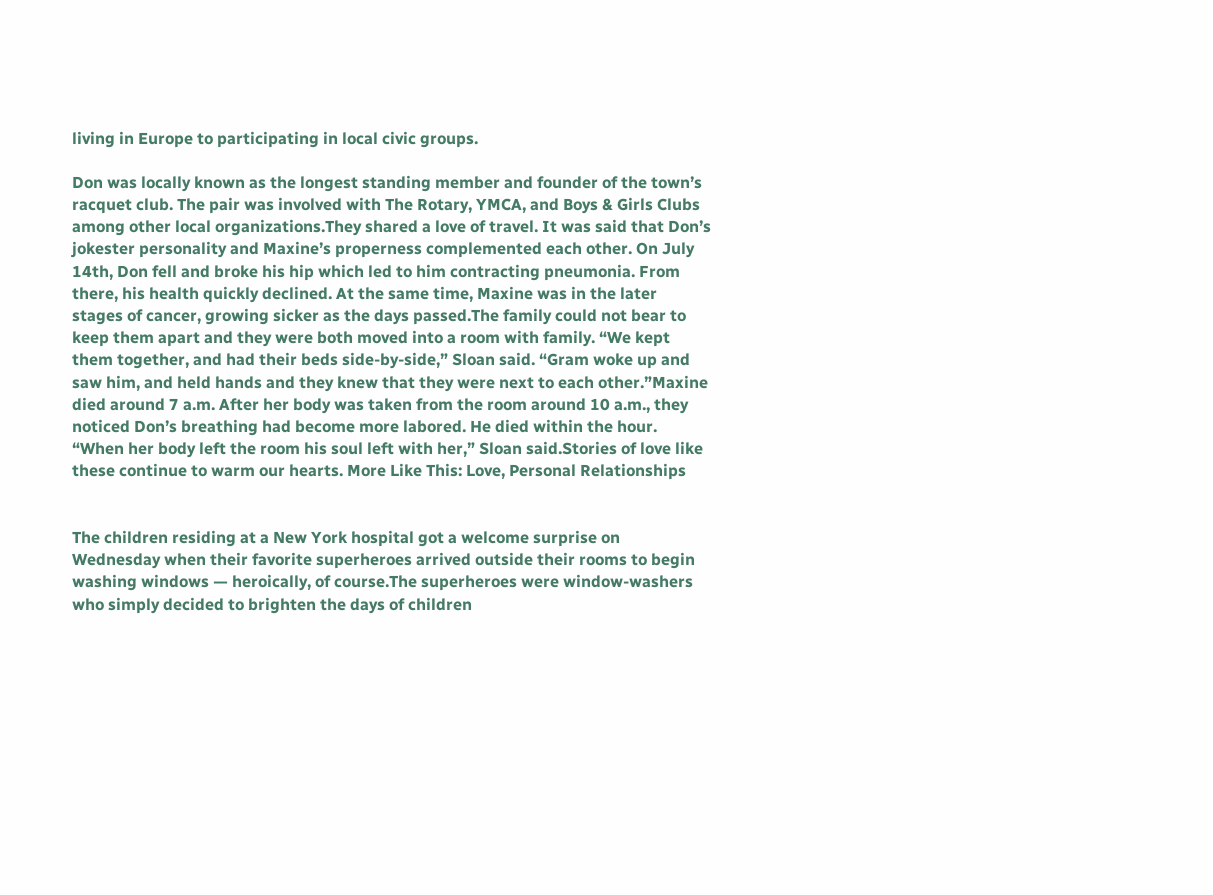living in Europe to participating in local civic groups.

Don was locally known as the longest standing member and founder of the town’s racquet club. The pair was involved with The Rotary, YMCA, and Boys & Girls Clubs among other local organizations.They shared a love of travel. It was said that Don’s jokester personality and Maxine’s properness complemented each other. On July 14th, Don fell and broke his hip which led to him contracting pneumonia. From there, his health quickly declined. At the same time, Maxine was in the later stages of cancer, growing sicker as the days passed.The family could not bear to keep them apart and they were both moved into a room with family. “We kept them together, and had their beds side-by-side,” Sloan said. “Gram woke up and saw him, and held hands and they knew that they were next to each other.”Maxine died around 7 a.m. After her body was taken from the room around 10 a.m., they noticed Don’s breathing had become more labored. He died within the hour. “When her body left the room his soul left with her,” Sloan said.Stories of love like these continue to warm our hearts. More Like This: Love, Personal Relationships


The children residing at a New York hospital got a welcome surprise on Wednesday when their favorite superheroes arrived outside their rooms to begin washing windows — heroically, of course.The superheroes were window-washers who simply decided to brighten the days of children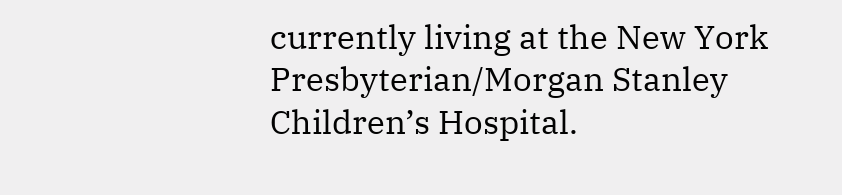currently living at the New York Presbyterian/Morgan Stanley Children’s Hospital.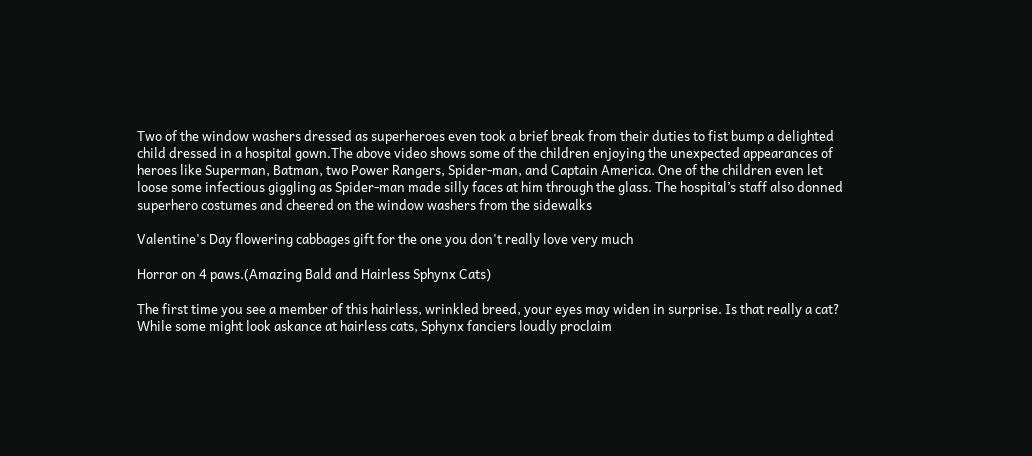Two of the window washers dressed as superheroes even took a brief break from their duties to fist bump a delighted child dressed in a hospital gown.The above video shows some of the children enjoying the unexpected appearances of heroes like Superman, Batman, two Power Rangers, Spider-man, and Captain America. One of the children even let loose some infectious giggling as Spider-man made silly faces at him through the glass. The hospital’s staff also donned superhero costumes and cheered on the window washers from the sidewalks

Valentine's Day flowering cabbages gift for the one you don't really love very much

Horror on 4 paws.(Amazing Bald and Hairless Sphynx Cats)

The first time you see a member of this hairless, wrinkled breed, your eyes may widen in surprise. Is that really a cat? While some might look askance at hairless cats, Sphynx fanciers loudly proclaim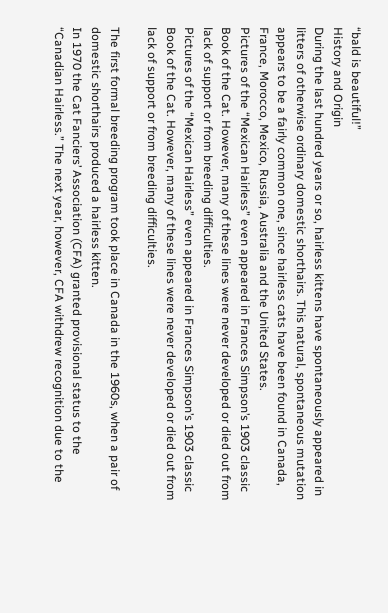“bald is beautiful!”
History and Origin
During the last hundred years or so, hairless kittens have spontaneously appeared in litters of otherwise ordinary domestic shorthairs. This natural, spontaneous mutation appears to be a fairly common one, since hairless cats have been found in Canada, France, Morocco, Mexico, Russia, Australia and the United States.
Pictures of the “Mexican Hairless” even appeared in Frances Simpson’s 1903 classic Book of the Cat. However, many of these lines were never developed or died out from lack of support or from breeding difficulties.
Pictures of the “Mexican Hairless” even appeared in Frances Simpson’s 1903 classic Book of the Cat. However, many of these lines were never developed or died out from lack of support or from breeding difficulties.

The first formal breeding program took place in Canada in the 1960s, when a pair of domestic shorthairs produced a hairless kitten.
In 1970 the Cat Fanciers’ Association (CFA) granted provisional status to the “Canadian Hairless.” The next year, however, CFA withdrew recognition due to the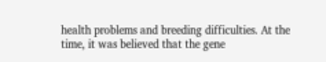health problems and breeding difficulties. At the time, it was believed that the gene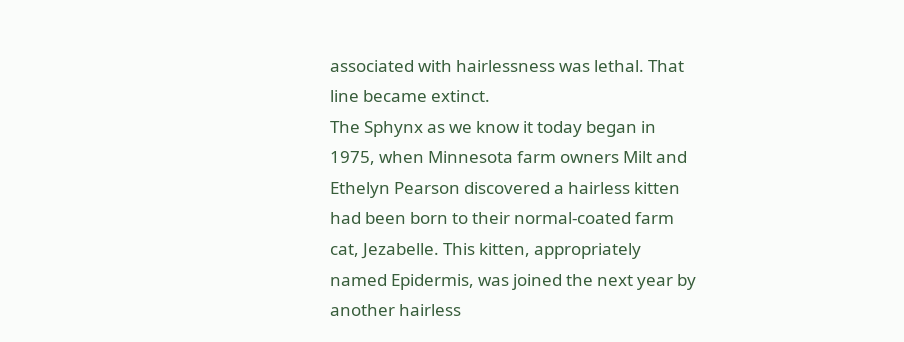associated with hairlessness was lethal. That line became extinct.
The Sphynx as we know it today began in 1975, when Minnesota farm owners Milt and Ethelyn Pearson discovered a hairless kitten had been born to their normal-coated farm cat, Jezabelle. This kitten, appropriately named Epidermis, was joined the next year by another hairless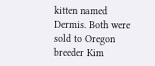kitten named Dermis. Both were sold to Oregon breeder Kim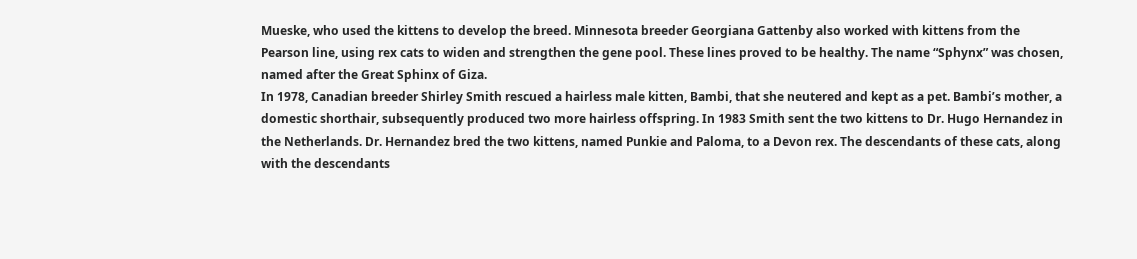Mueske, who used the kittens to develop the breed. Minnesota breeder Georgiana Gattenby also worked with kittens from the Pearson line, using rex cats to widen and strengthen the gene pool. These lines proved to be healthy. The name “Sphynx” was chosen, named after the Great Sphinx of Giza.
In 1978, Canadian breeder Shirley Smith rescued a hairless male kitten, Bambi, that she neutered and kept as a pet. Bambi’s mother, a domestic shorthair, subsequently produced two more hairless offspring. In 1983 Smith sent the two kittens to Dr. Hugo Hernandez in the Netherlands. Dr. Hernandez bred the two kittens, named Punkie and Paloma, to a Devon rex. The descendants of these cats, along with the descendants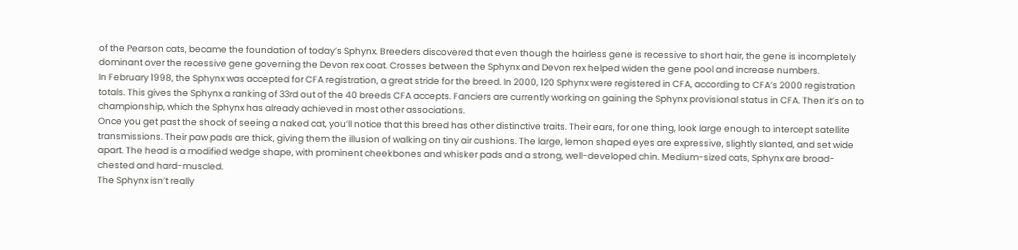of the Pearson cats, became the foundation of today’s Sphynx. Breeders discovered that even though the hairless gene is recessive to short hair, the gene is incompletely dominant over the recessive gene governing the Devon rex coat. Crosses between the Sphynx and Devon rex helped widen the gene pool and increase numbers.
In February 1998, the Sphynx was accepted for CFA registration, a great stride for the breed. In 2000, 120 Sphynx were registered in CFA, according to CFA’s 2000 registration totals. This gives the Sphynx a ranking of 33rd out of the 40 breeds CFA accepts. Fanciers are currently working on gaining the Sphynx provisional status in CFA. Then it’s on to championship, which the Sphynx has already achieved in most other associations.
Once you get past the shock of seeing a naked cat, you’ll notice that this breed has other distinctive traits. Their ears, for one thing, look large enough to intercept satellite transmissions. Their paw pads are thick, giving them the illusion of walking on tiny air cushions. The large, lemon shaped eyes are expressive, slightly slanted, and set wide apart. The head is a modified wedge shape, with prominent cheekbones and whisker pads and a strong, well-developed chin. Medium-sized cats, Sphynx are broad-chested and hard-muscled.
The Sphynx isn’t really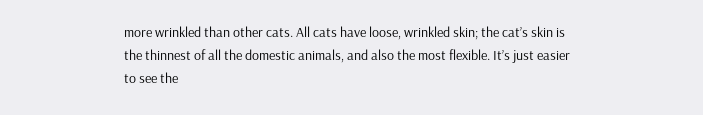more wrinkled than other cats. All cats have loose, wrinkled skin; the cat’s skin is the thinnest of all the domestic animals, and also the most flexible. It’s just easier to see the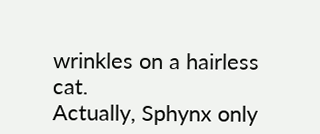wrinkles on a hairless cat.
Actually, Sphynx only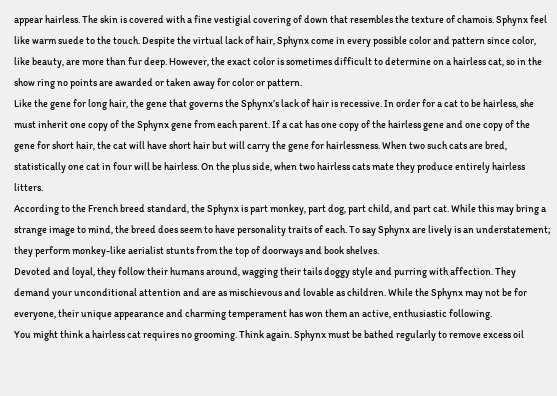appear hairless. The skin is covered with a fine vestigial covering of down that resembles the texture of chamois. Sphynx feel like warm suede to the touch. Despite the virtual lack of hair, Sphynx come in every possible color and pattern since color, like beauty, are more than fur deep. However, the exact color is sometimes difficult to determine on a hairless cat, so in the show ring no points are awarded or taken away for color or pattern.
Like the gene for long hair, the gene that governs the Sphynx’s lack of hair is recessive. In order for a cat to be hairless, she must inherit one copy of the Sphynx gene from each parent. If a cat has one copy of the hairless gene and one copy of the gene for short hair, the cat will have short hair but will carry the gene for hairlessness. When two such cats are bred, statistically one cat in four will be hairless. On the plus side, when two hairless cats mate they produce entirely hairless litters.
According to the French breed standard, the Sphynx is part monkey, part dog, part child, and part cat. While this may bring a strange image to mind, the breed does seem to have personality traits of each. To say Sphynx are lively is an understatement; they perform monkey-like aerialist stunts from the top of doorways and book shelves.
Devoted and loyal, they follow their humans around, wagging their tails doggy style and purring with affection. They demand your unconditional attention and are as mischievous and lovable as children. While the Sphynx may not be for everyone, their unique appearance and charming temperament has won them an active, enthusiastic following.
You might think a hairless cat requires no grooming. Think again. Sphynx must be bathed regularly to remove excess oil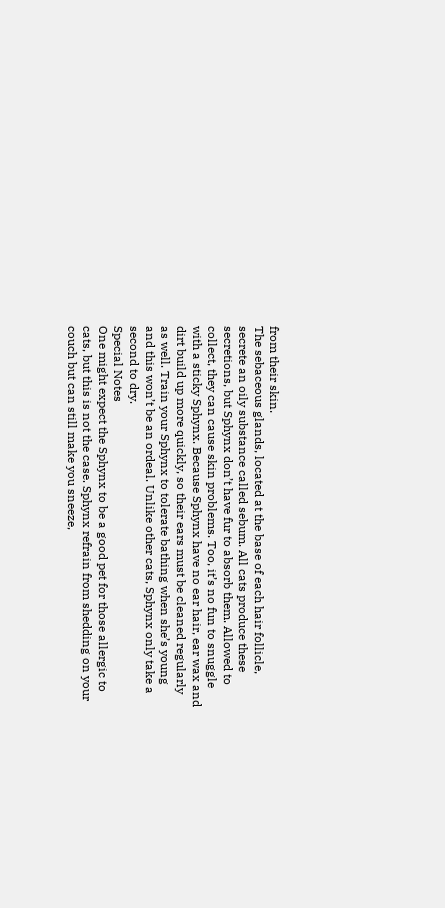from their skin.
The sebaceous glands, located at the base of each hair follicle, secrete an oily substance called sebum. All cats produce these secretions, but Sphynx don’t have fur to absorb them. Allowed to collect, they can cause skin problems. Too, it’s no fun to snuggle with a sticky Sphynx. Because Sphynx have no ear hair, ear wax and dirt build up more quickly, so their ears must be cleaned regularly as well. Train your Sphynx to tolerate bathing when she’s young and this won’t be an ordeal. Unlike other cats, Sphynx only take a second to dry.
Special Notes
One might expect the Sphynx to be a good pet for those allergic to cats, but this is not the case. Sphynx refrain from shedding on your couch but can still make you sneeze,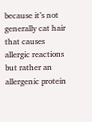because it’s not generally cat hair that causes allergic reactions but rather an allergenic protein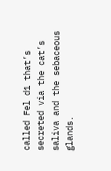called Fel d1 that’s secreted via the cat’s saliva and the sebaceous glands.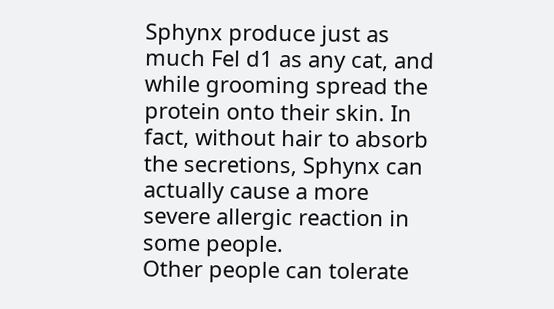Sphynx produce just as much Fel d1 as any cat, and while grooming spread the protein onto their skin. In fact, without hair to absorb the secretions, Sphynx can actually cause a more severe allergic reaction in some people.
Other people can tolerate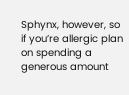Sphynx, however, so if you’re allergic plan on spending a generous amount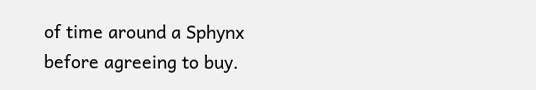of time around a Sphynx before agreeing to buy.